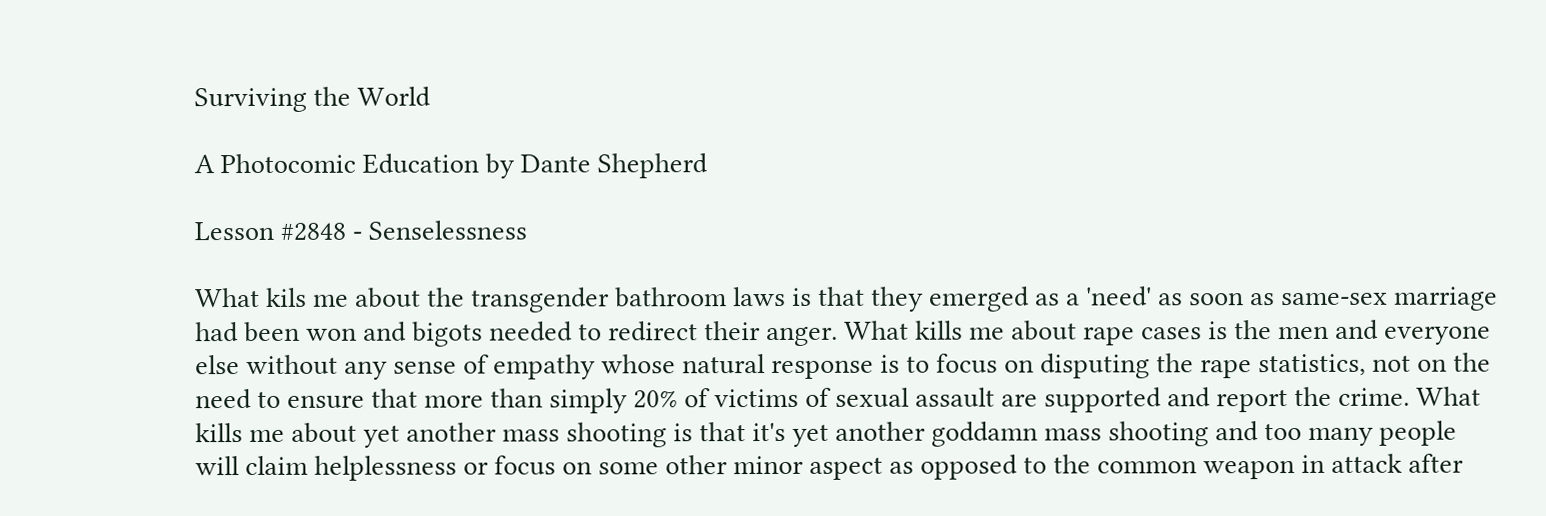Surviving the World

A Photocomic Education by Dante Shepherd

Lesson #2848 - Senselessness

What kils me about the transgender bathroom laws is that they emerged as a 'need' as soon as same-sex marriage had been won and bigots needed to redirect their anger. What kills me about rape cases is the men and everyone else without any sense of empathy whose natural response is to focus on disputing the rape statistics, not on the need to ensure that more than simply 20% of victims of sexual assault are supported and report the crime. What kills me about yet another mass shooting is that it's yet another goddamn mass shooting and too many people will claim helplessness or focus on some other minor aspect as opposed to the common weapon in attack after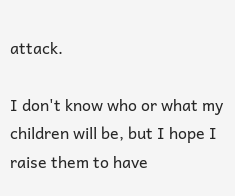attack.

I don't know who or what my children will be, but I hope I raise them to have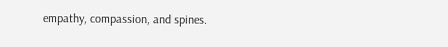empathy, compassion, and spines.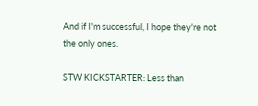And if I'm successful, I hope they're not the only ones.

STW KICKSTARTER: Less than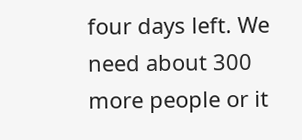four days left. We need about 300 more people or it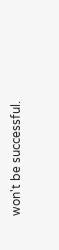won't be successful.